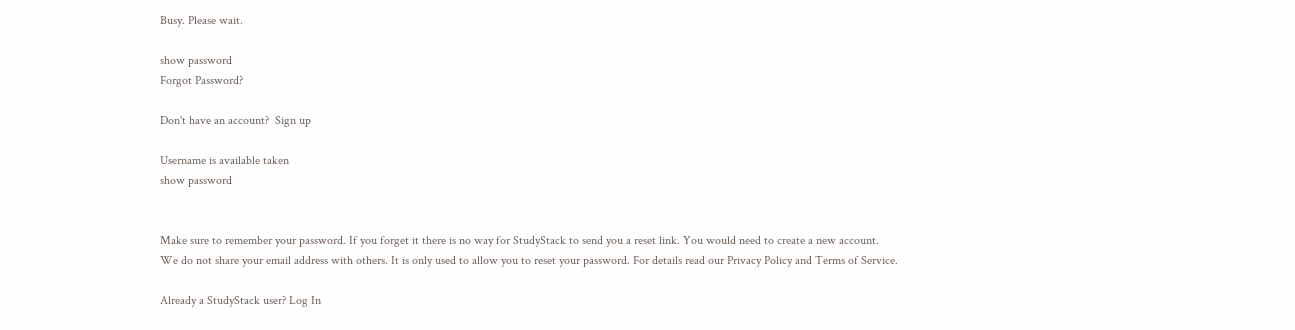Busy. Please wait.

show password
Forgot Password?

Don't have an account?  Sign up

Username is available taken
show password


Make sure to remember your password. If you forget it there is no way for StudyStack to send you a reset link. You would need to create a new account.
We do not share your email address with others. It is only used to allow you to reset your password. For details read our Privacy Policy and Terms of Service.

Already a StudyStack user? Log In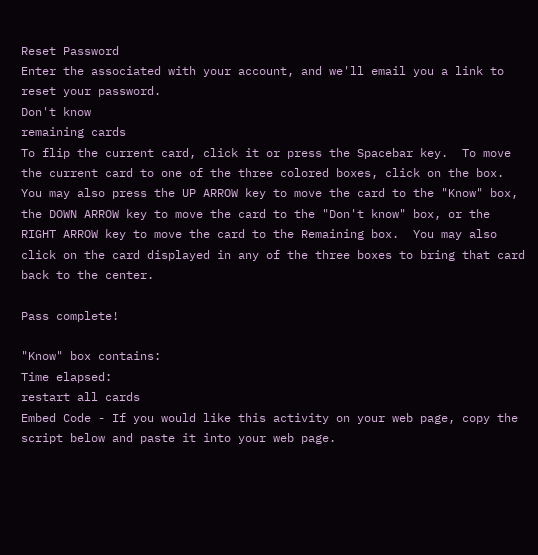Reset Password
Enter the associated with your account, and we'll email you a link to reset your password.
Don't know
remaining cards
To flip the current card, click it or press the Spacebar key.  To move the current card to one of the three colored boxes, click on the box.  You may also press the UP ARROW key to move the card to the "Know" box, the DOWN ARROW key to move the card to the "Don't know" box, or the RIGHT ARROW key to move the card to the Remaining box.  You may also click on the card displayed in any of the three boxes to bring that card back to the center.

Pass complete!

"Know" box contains:
Time elapsed:
restart all cards
Embed Code - If you would like this activity on your web page, copy the script below and paste it into your web page.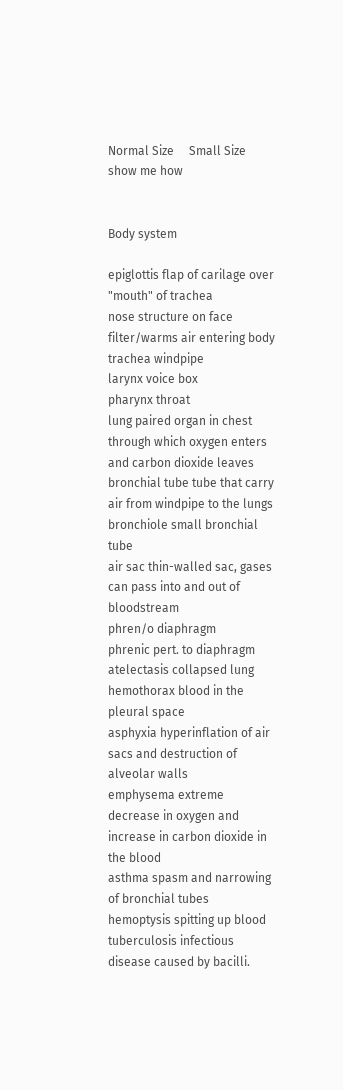Normal Size     Small Size show me how


Body system

epiglottis flap of carilage over "mouth" of trachea
nose structure on face filter/warms air entering body
trachea windpipe
larynx voice box
pharynx throat
lung paired organ in chest through which oxygen enters and carbon dioxide leaves
bronchial tube tube that carry air from windpipe to the lungs
bronchiole small bronchial tube
air sac thin-walled sac, gases can pass into and out of bloodstream
phren/o diaphragm
phrenic pert. to diaphragm
atelectasis collapsed lung
hemothorax blood in the pleural space
asphyxia hyperinflation of air sacs and destruction of alveolar walls
emphysema extreme decrease in oxygen and increase in carbon dioxide in the blood
asthma spasm and narrowing of bronchial tubes
hemoptysis spitting up blood
tuberculosis infectious disease caused by bacilli.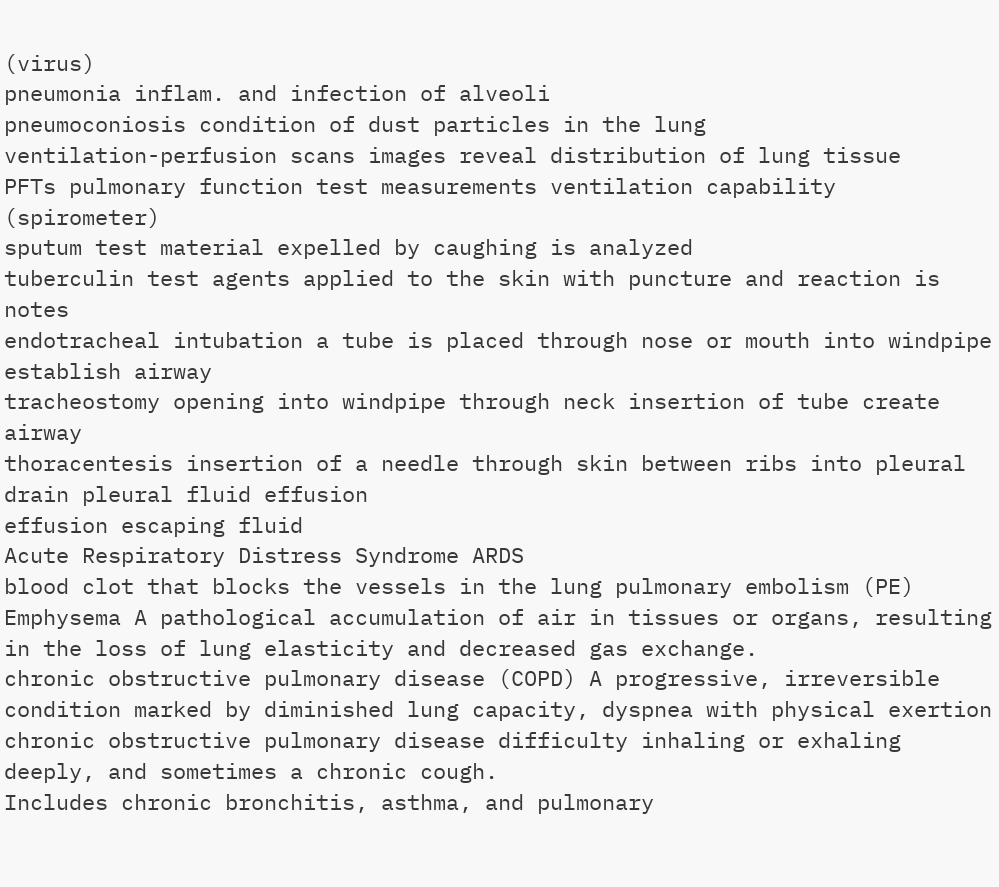(virus)
pneumonia inflam. and infection of alveoli
pneumoconiosis condition of dust particles in the lung
ventilation-perfusion scans images reveal distribution of lung tissue
PFTs pulmonary function test measurements ventilation capability (spirometer)
sputum test material expelled by caughing is analyzed
tuberculin test agents applied to the skin with puncture and reaction is notes
endotracheal intubation a tube is placed through nose or mouth into windpipe establish airway
tracheostomy opening into windpipe through neck insertion of tube create airway
thoracentesis insertion of a needle through skin between ribs into pleural drain pleural fluid effusion
effusion escaping fluid
Acute Respiratory Distress Syndrome ARDS
blood clot that blocks the vessels in the lung pulmonary embolism (PE)
Emphysema A pathological accumulation of air in tissues or organs, resulting in the loss of lung elasticity and decreased gas exchange.
chronic obstructive pulmonary disease (COPD) A progressive, irreversible condition marked by diminished lung capacity, dyspnea with physical exertion
chronic obstructive pulmonary disease difficulty inhaling or exhaling deeply, and sometimes a chronic cough.
Includes chronic bronchitis, asthma, and pulmonary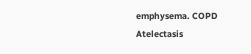emphysema. COPD
Atelectasis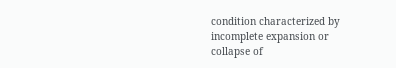condition characterized by incomplete expansion or collapse of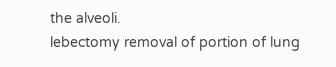the alveoli.
lebectomy removal of portion of lung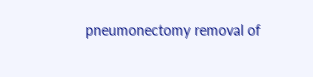pneumonectomy removal of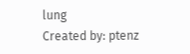lung
Created by: ptenz